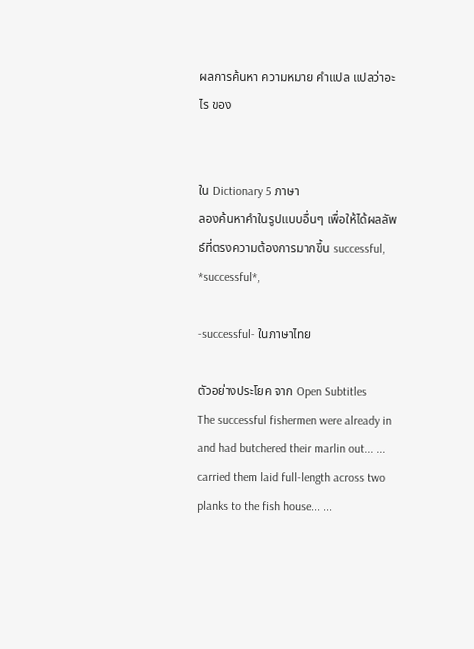ผลการค้นหา ความหมาย คำแปล แปลว่าอะไร ของ


ใน Dictionary 5 ภาษา
ลองค้นหาคำในรูปแบบอื่นๆ เพื่อให้ได้ผลลัพธ์ที่ตรงความต้องการมากขึ้น successful, *successful*,

-successful- ในภาษาไทย

ตัวอย่างประโยค จาก Open Subtitles
The successful fishermen were already in and had butchered their marlin out... ... carried them laid full-length across two planks to the fish house... ...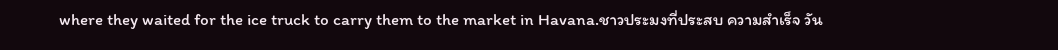where they waited for the ice truck to carry them to the market in Havana.ชาวประมงที่ประสบ ความสำเร็จ วัน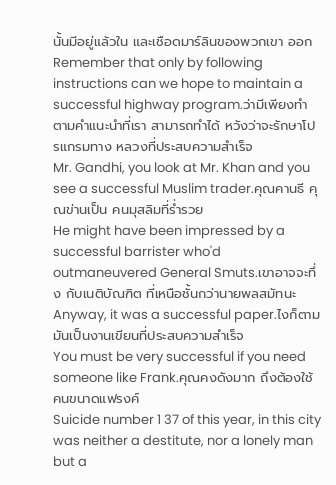นั้นมีอยู่แล้วใน และเชือดมาร์ลินของพวกเขา ออก
Remember that only by following instructions can we hope to maintain a successful highway program.ว่ามีเพียงทำตามคำแนะนำที่เรา สามารถทำได้ หวังว่าจะรักษาโปรแกรมทาง หลวงที่ประสบความสำเร็จ
Mr. Gandhi, you look at Mr. Khan and you see a successful Muslim trader.คุณคานธี คุณข่านเป็น คนมุสลิมที่ร่ำรวย
He might have been impressed by a successful barrister who'd outmaneuvered General Smuts.เขาอาจจะทึ่ง กับเนติบัณฑิต ที่เหนือชั้นกว่านายพลสมัทนะ
Anyway, it was a successful paper.ไงก็ตาม มันเป็นงานเขียนที่ประสบความสำเร็จ
You must be very successful if you need someone like Frank.คุณคงดังมาก ถึงต้องใช้คนขนาดแฟรงค์
Suicide number 1 37 of this year, in this city was neither a destitute, nor a lonely man but a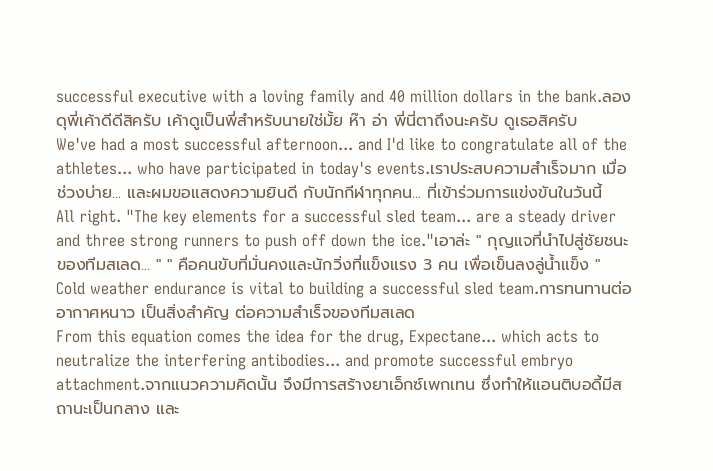successful executive with a loving family and 40 million dollars in the bank.ลองดุพี่เค้าดีดีสิครับ เค้าดูเป็นพี่สำหรับนายใช่มั้ย ห๊า อ่า พี่นี่ตาถึงนะครับ ดูเธอสิครับ
We've had a most successful afternoon... and I'd like to congratulate all of the athletes... who have participated in today's events.เราประสบความสำเร็จมาก เมื่อช่วงบ่าย... และผมขอแสดงความยินดี กับนักกีฬาทุกคน... ที่เข้าร่วมการแข่งขันในวันนี้
All right. "The key elements for a successful sled team... are a steady driver and three strong runners to push off down the ice."เอาล่ะ " กุญแจที่นำไปสู่ชัยชนะ ของทีมสเลด... " " คือคนขับที่มั่นคงและนักวิ่งที่แข็งแรง 3 คน เพื่อเข็นลงลู่น้ำแข็ง "
Cold weather endurance is vital to building a successful sled team.การทนทานต่ออากาศหนาว เป็นสิ่งสำคัญ ต่อความสำเร็จของทีมสเลด
From this equation comes the idea for the drug, Expectane... which acts to neutralize the interfering antibodies... and promote successful embryo attachment.จากแนวความคิดนั้น จึงมีการสร้างยาเอ็กซ์เพกเทน ซึ่งทำให้แอนติบอดี้มีสถานะเป็นกลาง และ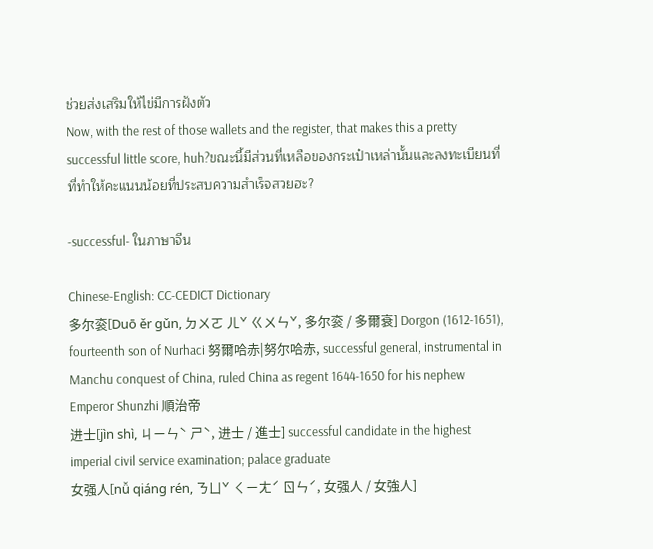ช่วยส่งเสริมให้ไข่มีการฝังตัว
Now, with the rest of those wallets and the register, that makes this a pretty successful little score, huh?ขณะนี้มีส่วนที่เหลือของกระเป๋าเหล่านั้นและลงทะเบียนที่ ที่ทำให้คะแนนน้อยที่ประสบความสำเร็จสวยฮะ?

-successful- ในภาษาจีน

Chinese-English: CC-CEDICT Dictionary
多尔衮[Duō ěr gǔn, ㄉㄨㄛ ㄦˇ ㄍㄨㄣˇ, 多尔衮 / 多爾袞] Dorgon (1612-1651), fourteenth son of Nurhaci 努爾哈赤|努尔哈赤, successful general, instrumental in Manchu conquest of China, ruled China as regent 1644-1650 for his nephew Emperor Shunzhi 順治帝
进士[jìn shì, ㄐㄧㄣˋ ㄕˋ, 进士 / 進士] successful candidate in the highest imperial civil service examination; palace graduate
女强人[nǚ qiáng rén, ㄋㄩˇ ㄑㄧㄤˊ ㄖㄣˊ, 女强人 / 女強人]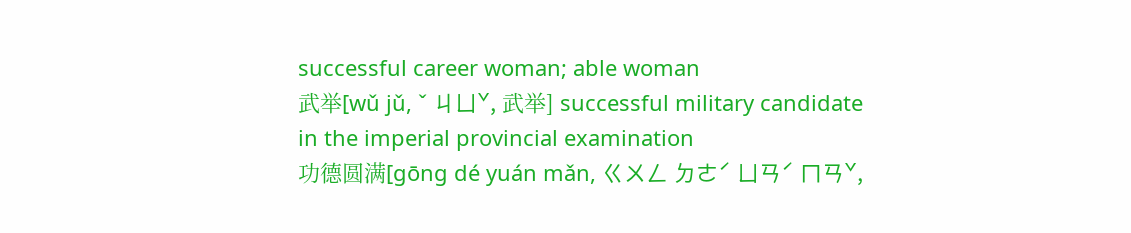successful career woman; able woman
武举[wǔ jǔ, ˇ ㄐㄩˇ, 武举] successful military candidate in the imperial provincial examination
功德圆满[gōng dé yuán mǎn, ㄍㄨㄥ ㄉㄜˊ ㄩㄢˊ ㄇㄢˇ,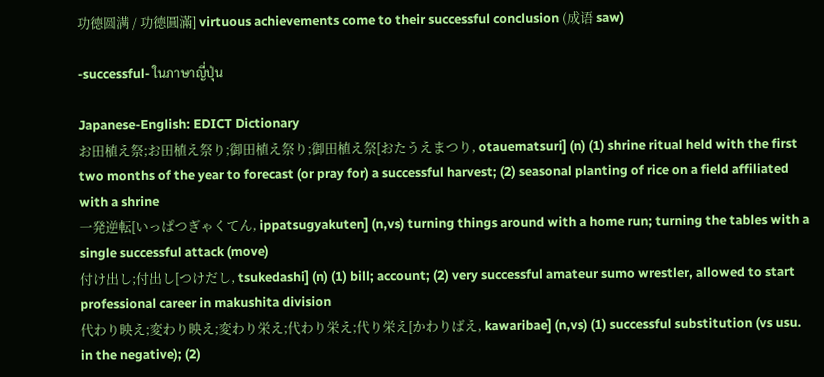功德圆满 / 功德圓滿] virtuous achievements come to their successful conclusion (成语 saw)

-successful- ในภาษาญี่ปุ่น

Japanese-English: EDICT Dictionary
お田植え祭;お田植え祭り;御田植え祭り;御田植え祭[おたうえまつり, otauematsuri] (n) (1) shrine ritual held with the first two months of the year to forecast (or pray for) a successful harvest; (2) seasonal planting of rice on a field affiliated with a shrine
一発逆転[いっぱつぎゃくてん, ippatsugyakuten] (n,vs) turning things around with a home run; turning the tables with a single successful attack (move)
付け出し;付出し[つけだし, tsukedashi] (n) (1) bill; account; (2) very successful amateur sumo wrestler, allowed to start professional career in makushita division
代わり映え;変わり映え;変わり栄え;代わり栄え;代り栄え[かわりばえ, kawaribae] (n,vs) (1) successful substitution (vs usu. in the negative); (2)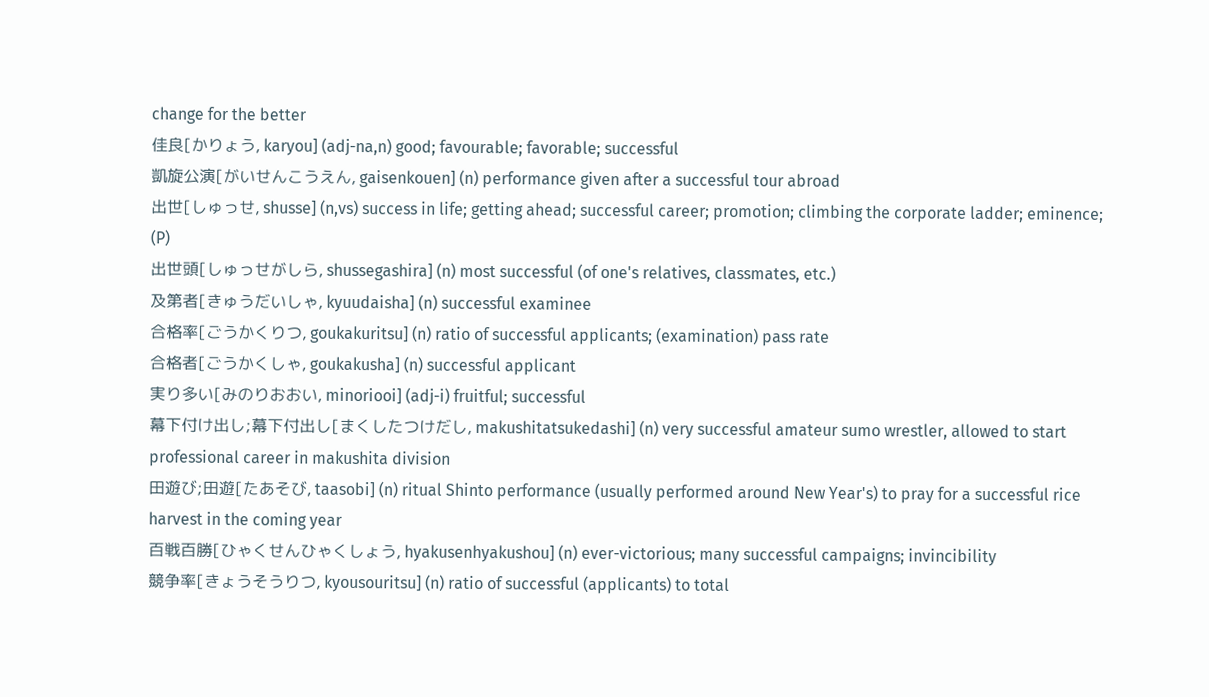change for the better
佳良[かりょう, karyou] (adj-na,n) good; favourable; favorable; successful
凱旋公演[がいせんこうえん, gaisenkouen] (n) performance given after a successful tour abroad
出世[しゅっせ, shusse] (n,vs) success in life; getting ahead; successful career; promotion; climbing the corporate ladder; eminence; (P)
出世頭[しゅっせがしら, shussegashira] (n) most successful (of one's relatives, classmates, etc.)
及第者[きゅうだいしゃ, kyuudaisha] (n) successful examinee
合格率[ごうかくりつ, goukakuritsu] (n) ratio of successful applicants; (examination) pass rate
合格者[ごうかくしゃ, goukakusha] (n) successful applicant
実り多い[みのりおおい, minoriooi] (adj-i) fruitful; successful
幕下付け出し;幕下付出し[まくしたつけだし, makushitatsukedashi] (n) very successful amateur sumo wrestler, allowed to start professional career in makushita division
田遊び;田遊[たあそび, taasobi] (n) ritual Shinto performance (usually performed around New Year's) to pray for a successful rice harvest in the coming year
百戦百勝[ひゃくせんひゃくしょう, hyakusenhyakushou] (n) ever-victorious; many successful campaigns; invincibility
競争率[きょうそうりつ, kyousouritsu] (n) ratio of successful (applicants) to total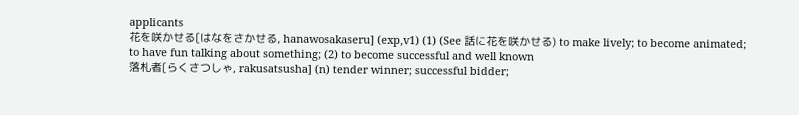applicants
花を咲かせる[はなをさかせる, hanawosakaseru] (exp,v1) (1) (See 話に花を咲かせる) to make lively; to become animated; to have fun talking about something; (2) to become successful and well known
落札者[らくさつしゃ, rakusatsusha] (n) tender winner; successful bidder;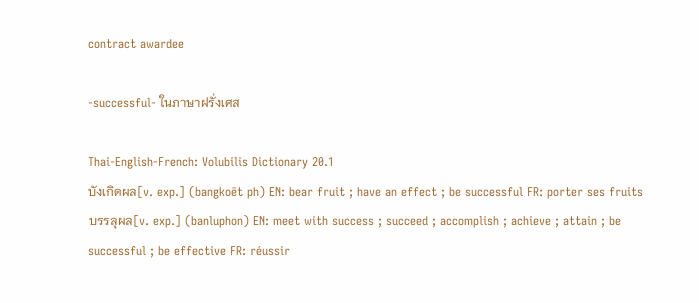contract awardee

-successful- ในภาษาฝรั่งเศส

Thai-English-French: Volubilis Dictionary 20.1
บังเกิดผล[v. exp.] (bangkoēt ph) EN: bear fruit ; have an effect ; be successful FR: porter ses fruits
บรรลุผล[v. exp.] (banluphon) EN: meet with success ; succeed ; accomplish ; achieve ; attain ; be successful ; be effective FR: réussir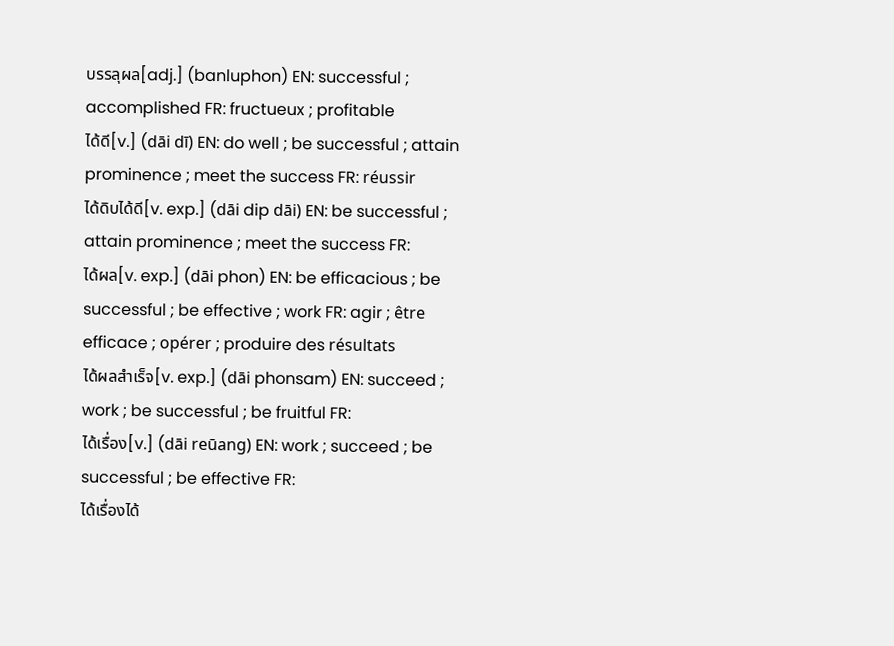บรรลุผล[adj.] (banluphon) EN: successful ; accomplished FR: fructueux ; profitable
ได้ดี[v.] (dāi dī) EN: do well ; be successful ; attain prominence ; meet the success FR: réussir
ได้ดิบได้ดี[v. exp.] (dāi dip dāi) EN: be successful ; attain prominence ; meet the success FR:
ได้ผล[v. exp.] (dāi phon) EN: be efficacious ; be successful ; be effective ; work FR: agir ; être efficace ; opérer ; produire des résultats
ได้ผลสำเร็จ[v. exp.] (dāi phonsam) EN: succeed ; work ; be successful ; be fruitful FR:
ได้เรื่อง[v.] (dāi reūang) EN: work ; succeed ; be successful ; be effective FR:
ได้เรื่องได้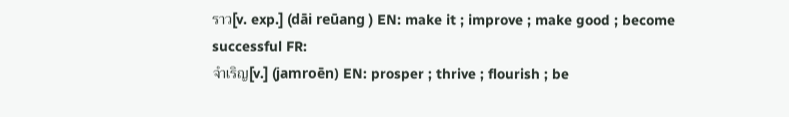ราว[v. exp.] (dāi reūang ) EN: make it ; improve ; make good ; become successful FR:
จำเริญ[v.] (jamroēn) EN: prosper ; thrive ; flourish ; be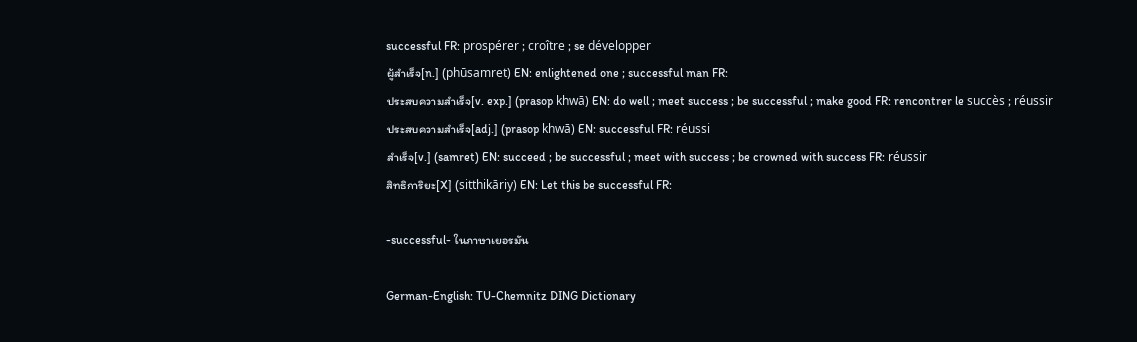successful FR: prospérer ; croître ; se développer
ผู้สำเร็จ[n.] (phūsamret) EN: enlightened one ; successful man FR:
ประสบความสำเร็จ[v. exp.] (prasop khwā) EN: do well ; meet success ; be successful ; make good FR: rencontrer le succès ; réussir
ประสบความสำเร็จ[adj.] (prasop khwā) EN: successful FR: réussi
สำเร็จ[v.] (samret) EN: succeed ; be successful ; meet with success ; be crowned with success FR: réussir
สิทธิการิยะ[X] (sitthikāriy) EN: Let this be successful FR:

-successful- ในภาษาเยอรมัน

German-English: TU-Chemnitz DING Dictionary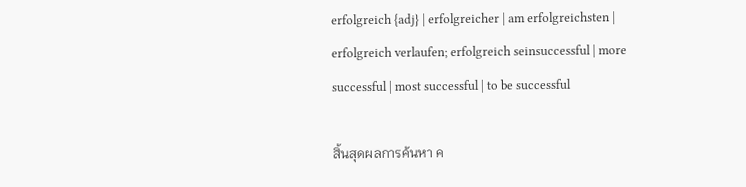erfolgreich {adj} | erfolgreicher | am erfolgreichsten | erfolgreich verlaufen; erfolgreich seinsuccessful | more successful | most successful | to be successful

สิ้นสุดผลการค้นหา ค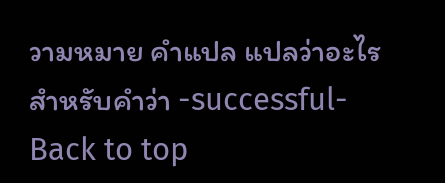วามหมาย คำแปล แปลว่าอะไร สำหรับคำว่า -successful-
Back to top